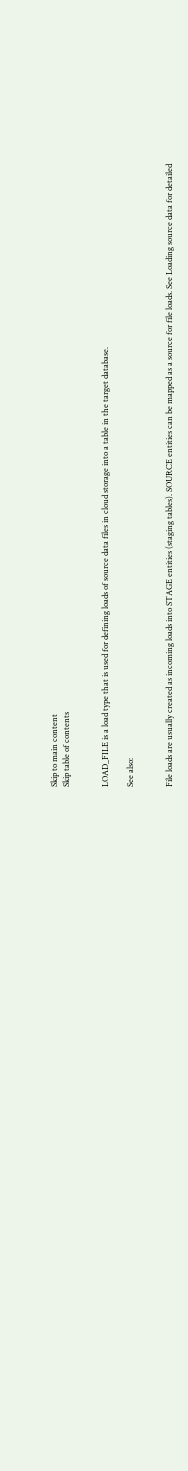Skip to main content
Skip table of contents


LOAD_FILE is a load type that is used for defining loads of source data files in cloud storage into a table in the target database.

See also:


File loads are usually created as incoming loads into STAGE entities (staging tables). SOURCE entities can be mapped as a source for file loads. See Loading source data for detailed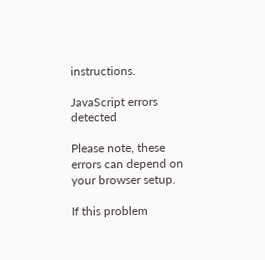instructions.

JavaScript errors detected

Please note, these errors can depend on your browser setup.

If this problem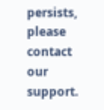persists, please contact our support.